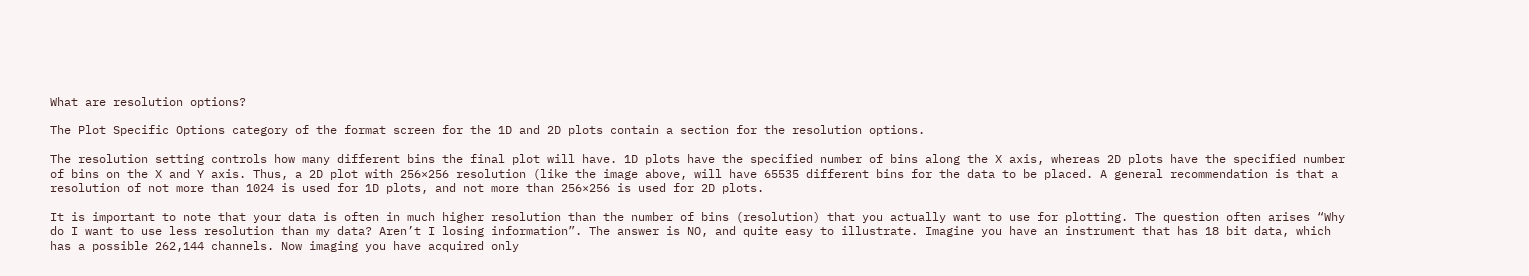What are resolution options?

The Plot Specific Options category of the format screen for the 1D and 2D plots contain a section for the resolution options.

The resolution setting controls how many different bins the final plot will have. 1D plots have the specified number of bins along the X axis, whereas 2D plots have the specified number of bins on the X and Y axis. Thus, a 2D plot with 256×256 resolution (like the image above, will have 65535 different bins for the data to be placed. A general recommendation is that a resolution of not more than 1024 is used for 1D plots, and not more than 256×256 is used for 2D plots.

It is important to note that your data is often in much higher resolution than the number of bins (resolution) that you actually want to use for plotting. The question often arises “Why do I want to use less resolution than my data? Aren’t I losing information”. The answer is NO, and quite easy to illustrate. Imagine you have an instrument that has 18 bit data, which has a possible 262,144 channels. Now imaging you have acquired only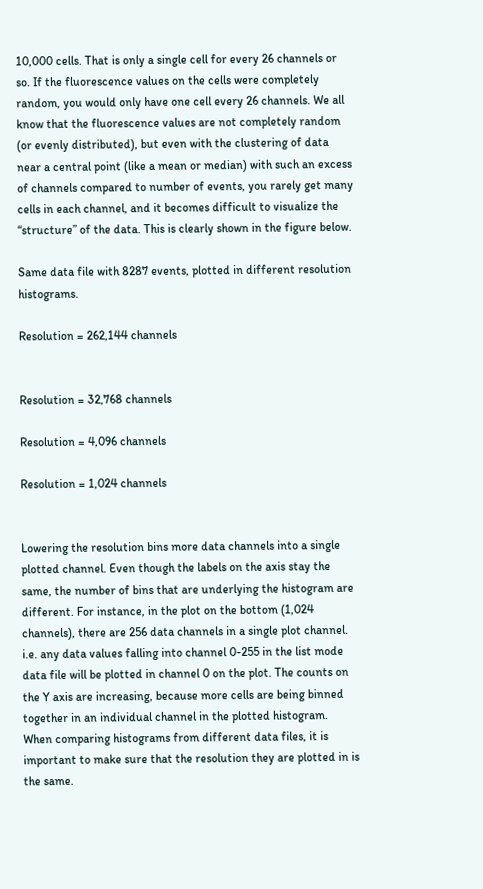10,000 cells. That is only a single cell for every 26 channels or so. If the fluorescence values on the cells were completely random, you would only have one cell every 26 channels. We all know that the fluorescence values are not completely random (or evenly distributed), but even with the clustering of data near a central point (like a mean or median) with such an excess of channels compared to number of events, you rarely get many cells in each channel, and it becomes difficult to visualize the “structure” of the data. This is clearly shown in the figure below.

Same data file with 8287 events, plotted in different resolution histograms.

Resolution = 262,144 channels


Resolution = 32,768 channels

Resolution = 4,096 channels

Resolution = 1,024 channels


Lowering the resolution bins more data channels into a single plotted channel. Even though the labels on the axis stay the same, the number of bins that are underlying the histogram are different. For instance, in the plot on the bottom (1,024 channels), there are 256 data channels in a single plot channel. i.e. any data values falling into channel 0-255 in the list mode data file will be plotted in channel 0 on the plot. The counts on the Y axis are increasing, because more cells are being binned together in an individual channel in the plotted histogram. When comparing histograms from different data files, it is important to make sure that the resolution they are plotted in is the same.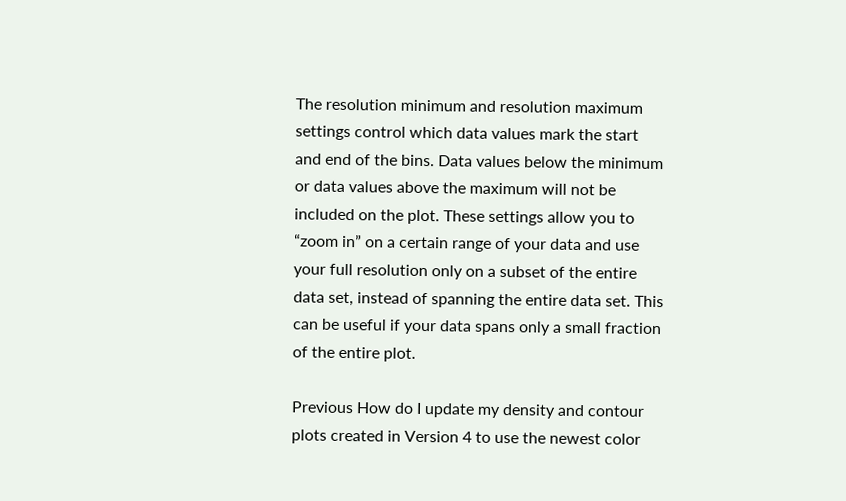The resolution minimum and resolution maximum settings control which data values mark the start and end of the bins. Data values below the minimum or data values above the maximum will not be included on the plot. These settings allow you to “zoom in” on a certain range of your data and use your full resolution only on a subset of the entire data set, instead of spanning the entire data set. This can be useful if your data spans only a small fraction of the entire plot.

Previous How do I update my density and contour plots created in Version 4 to use the newest color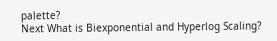palette?
Next What is Biexponential and Hyperlog Scaling?